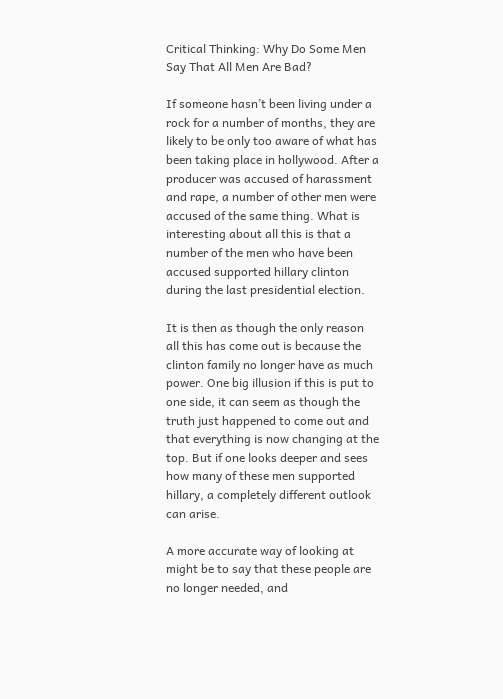Critical Thinking: Why Do Some Men Say That All Men Are Bad?

If someone hasn’t been living under a rock for a number of months, they are likely to be only too aware of what has been taking place in hollywood. After a producer was accused of harassment and rape, a number of other men were accused of the same thing. What is interesting about all this is that a number of the men who have been accused supported hillary clinton during the last presidential election.

It is then as though the only reason all this has come out is because the clinton family no longer have as much power. One big illusion if this is put to one side, it can seem as though the truth just happened to come out and that everything is now changing at the top. But if one looks deeper and sees how many of these men supported hillary, a completely different outlook can arise.

A more accurate way of looking at might be to say that these people are no longer needed, and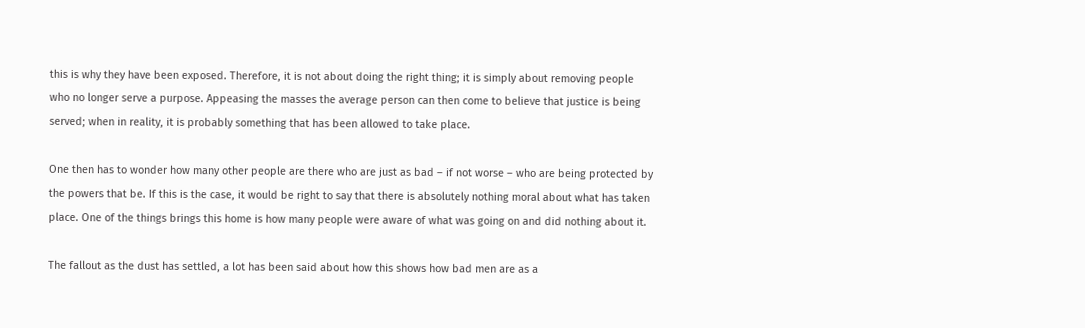this is why they have been exposed. Therefore, it is not about doing the right thing; it is simply about removing people who no longer serve a purpose. Appeasing the masses the average person can then come to believe that justice is being served; when in reality, it is probably something that has been allowed to take place.

One then has to wonder how many other people are there who are just as bad – if not worse – who are being protected by the powers that be. If this is the case, it would be right to say that there is absolutely nothing moral about what has taken place. One of the things brings this home is how many people were aware of what was going on and did nothing about it.

The fallout as the dust has settled, a lot has been said about how this shows how bad men are as a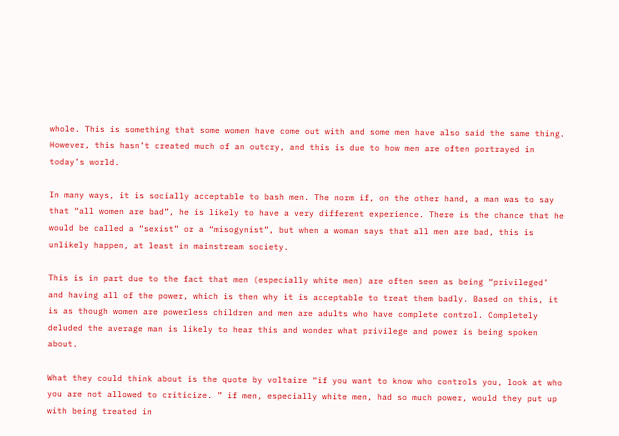whole. This is something that some women have come out with and some men have also said the same thing. However, this hasn’t created much of an outcry, and this is due to how men are often portrayed in today’s world.

In many ways, it is socially acceptable to bash men. The norm if, on the other hand, a man was to say that “all women are bad”, he is likely to have a very different experience. There is the chance that he would be called a “sexist” or a “misogynist”, but when a woman says that all men are bad, this is unlikely happen, at least in mainstream society.

This is in part due to the fact that men (especially white men) are often seen as being “privileged’ and having all of the power, which is then why it is acceptable to treat them badly. Based on this, it is as though women are powerless children and men are adults who have complete control. Completely deluded the average man is likely to hear this and wonder what privilege and power is being spoken about.

What they could think about is the quote by voltaire “if you want to know who controls you, look at who you are not allowed to criticize. ” if men, especially white men, had so much power, would they put up with being treated in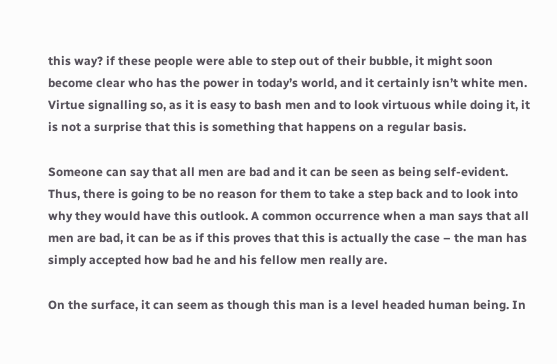this way? if these people were able to step out of their bubble, it might soon become clear who has the power in today’s world, and it certainly isn’t white men. Virtue signalling so, as it is easy to bash men and to look virtuous while doing it, it is not a surprise that this is something that happens on a regular basis.

Someone can say that all men are bad and it can be seen as being self-evident. Thus, there is going to be no reason for them to take a step back and to look into why they would have this outlook. A common occurrence when a man says that all men are bad, it can be as if this proves that this is actually the case – the man has simply accepted how bad he and his fellow men really are.

On the surface, it can seem as though this man is a level headed human being. In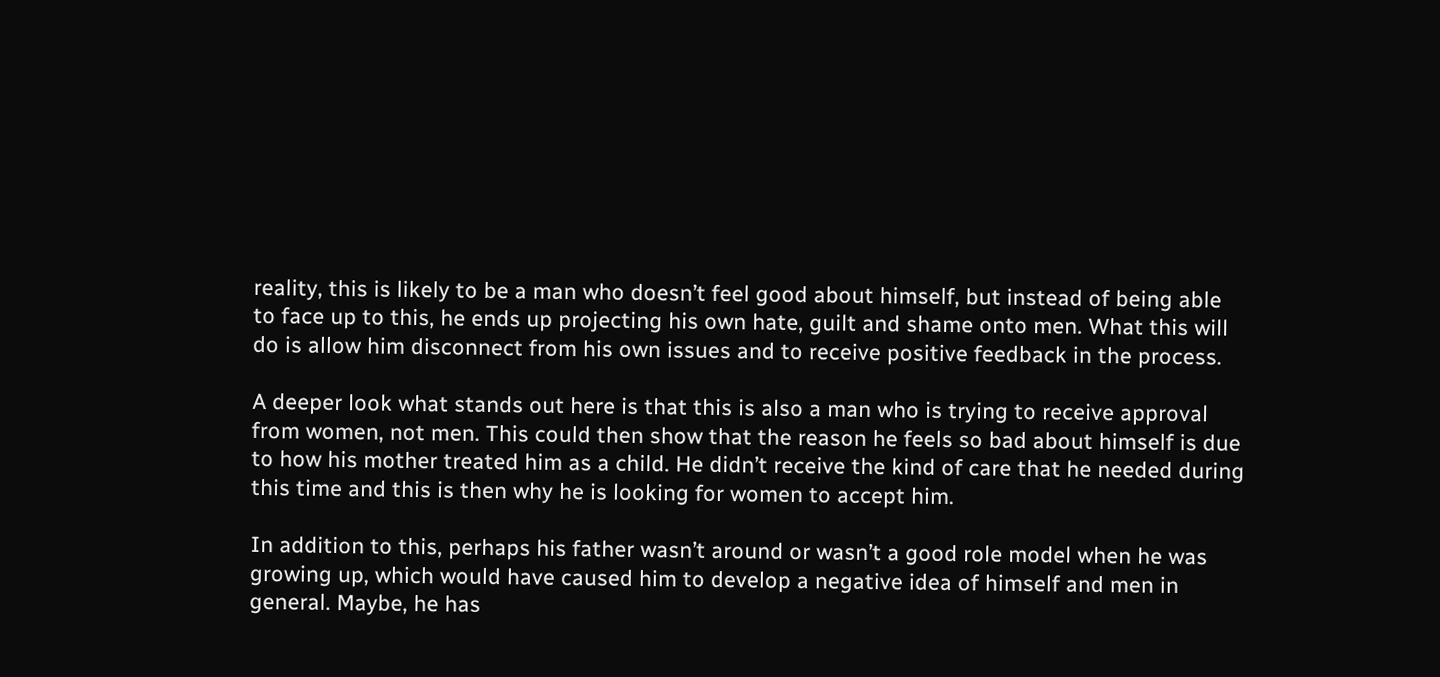reality, this is likely to be a man who doesn’t feel good about himself, but instead of being able to face up to this, he ends up projecting his own hate, guilt and shame onto men. What this will do is allow him disconnect from his own issues and to receive positive feedback in the process.

A deeper look what stands out here is that this is also a man who is trying to receive approval from women, not men. This could then show that the reason he feels so bad about himself is due to how his mother treated him as a child. He didn’t receive the kind of care that he needed during this time and this is then why he is looking for women to accept him.

In addition to this, perhaps his father wasn’t around or wasn’t a good role model when he was growing up, which would have caused him to develop a negative idea of himself and men in general. Maybe, he has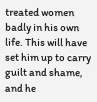treated women badly in his own life. This will have set him up to carry guilt and shame, and he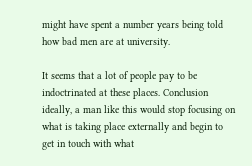might have spent a number years being told how bad men are at university.

It seems that a lot of people pay to be indoctrinated at these places. Conclusion ideally, a man like this would stop focusing on what is taking place externally and begin to get in touch with what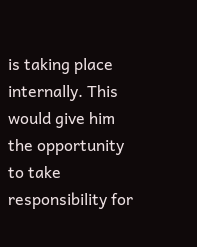is taking place internally. This would give him the opportunity to take responsibility for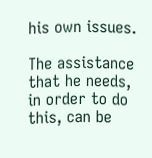his own issues.

The assistance that he needs, in order to do this, can be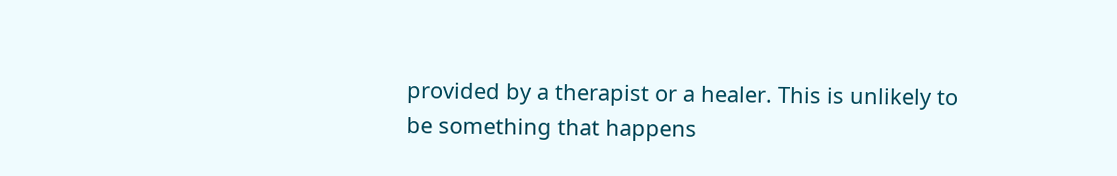provided by a therapist or a healer. This is unlikely to be something that happens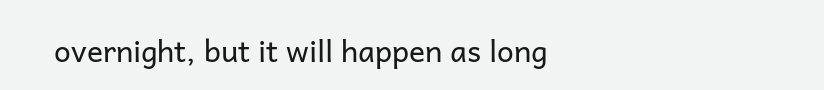overnight, but it will happen as long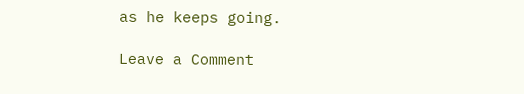as he keeps going.

Leave a Comment